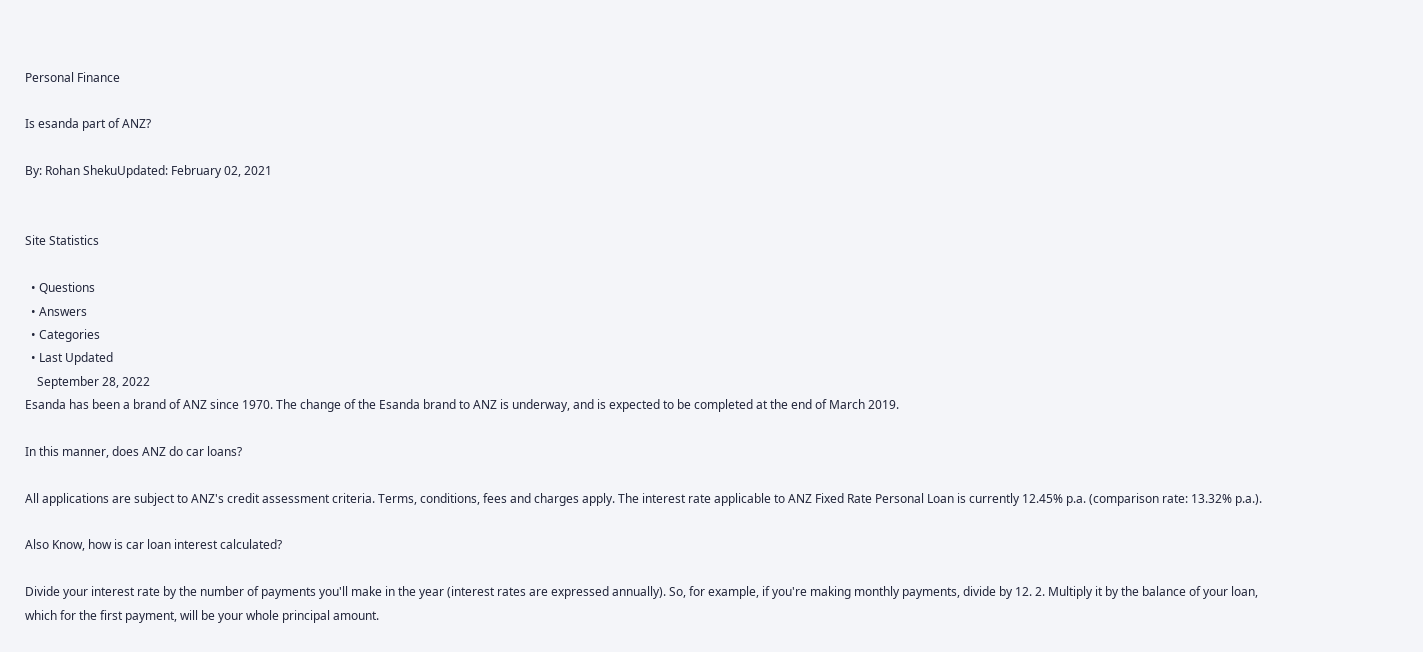Personal Finance

Is esanda part of ANZ?

By: Rohan ShekuUpdated: February 02, 2021


Site Statistics

  • Questions
  • Answers
  • Categories
  • Last Updated
    September 28, 2022
Esanda has been a brand of ANZ since 1970. The change of the Esanda brand to ANZ is underway, and is expected to be completed at the end of March 2019.

In this manner, does ANZ do car loans?

All applications are subject to ANZ's credit assessment criteria. Terms, conditions, fees and charges apply. The interest rate applicable to ANZ Fixed Rate Personal Loan is currently 12.45% p.a. (comparison rate: 13.32% p.a.).

Also Know, how is car loan interest calculated?

Divide your interest rate by the number of payments you'll make in the year (interest rates are expressed annually). So, for example, if you're making monthly payments, divide by 12. 2. Multiply it by the balance of your loan, which for the first payment, will be your whole principal amount.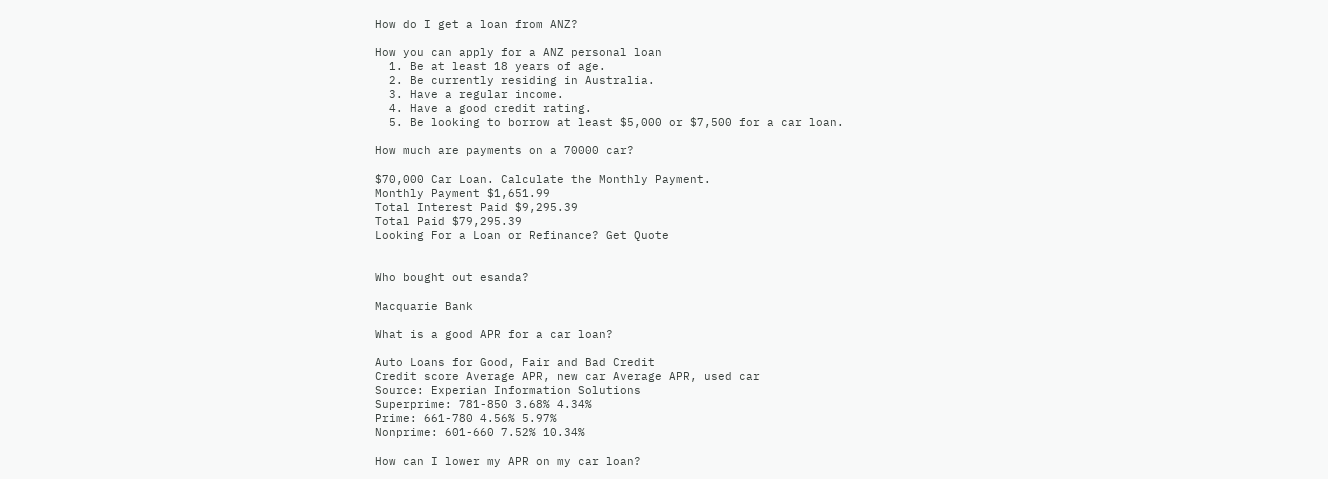How do I get a loan from ANZ?

How you can apply for a ANZ personal loan
  1. Be at least 18 years of age.
  2. Be currently residing in Australia.
  3. Have a regular income.
  4. Have a good credit rating.
  5. Be looking to borrow at least $5,000 or $7,500 for a car loan.

How much are payments on a 70000 car?

$70,000 Car Loan. Calculate the Monthly Payment.
Monthly Payment $1,651.99
Total Interest Paid $9,295.39
Total Paid $79,295.39
Looking For a Loan or Refinance? Get Quote


Who bought out esanda?

Macquarie Bank

What is a good APR for a car loan?

Auto Loans for Good, Fair and Bad Credit
Credit score Average APR, new car Average APR, used car
Source: Experian Information Solutions
Superprime: 781-850 3.68% 4.34%
Prime: 661-780 4.56% 5.97%
Nonprime: 601-660 7.52% 10.34%

How can I lower my APR on my car loan?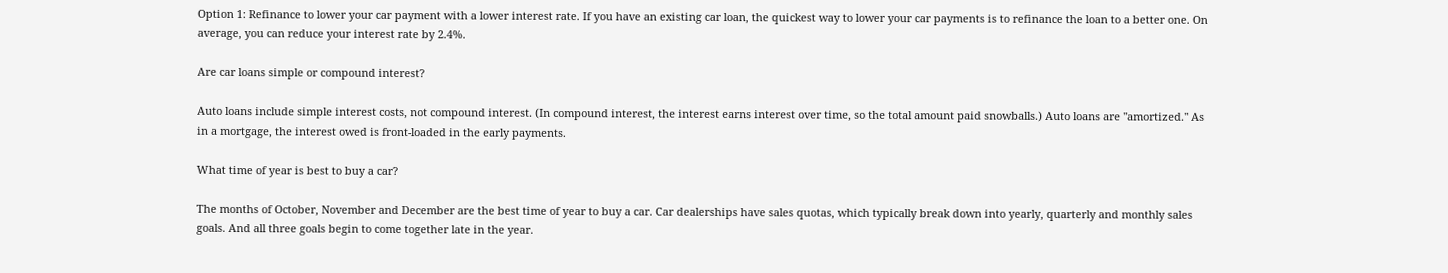Option 1: Refinance to lower your car payment with a lower interest rate. If you have an existing car loan, the quickest way to lower your car payments is to refinance the loan to a better one. On average, you can reduce your interest rate by 2.4%.

Are car loans simple or compound interest?

Auto loans include simple interest costs, not compound interest. (In compound interest, the interest earns interest over time, so the total amount paid snowballs.) Auto loans are "amortized." As in a mortgage, the interest owed is front-loaded in the early payments.

What time of year is best to buy a car?

The months of October, November and December are the best time of year to buy a car. Car dealerships have sales quotas, which typically break down into yearly, quarterly and monthly sales goals. And all three goals begin to come together late in the year.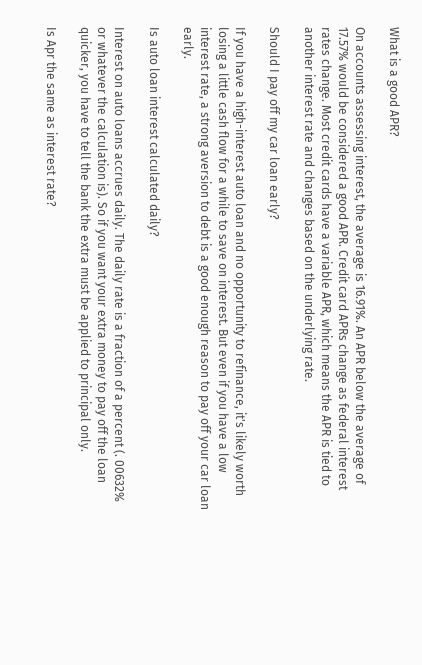What is a good APR?

On accounts assessing interest, the average is 16.91%. An APR below the average of 17.57% would be considered a good APR. Credit card APRs change as federal interest rates change. Most credit cards have a variable APR, which means the APR is tied to another interest rate and changes based on the underlying rate.

Should I pay off my car loan early?

If you have a high-interest auto loan and no opportunity to refinance, it's likely worth losing a little cash flow for a while to save on interest. But even if you have a low interest rate, a strong aversion to debt is a good enough reason to pay off your car loan early.

Is auto loan interest calculated daily?

Interest on auto loans accrues daily. The daily rate is a fraction of a percent (. 00632% or whatever the calculation is). So if you want your extra money to pay off the loan quicker, you have to tell the bank the extra must be applied to principal only.

Is Apr the same as interest rate?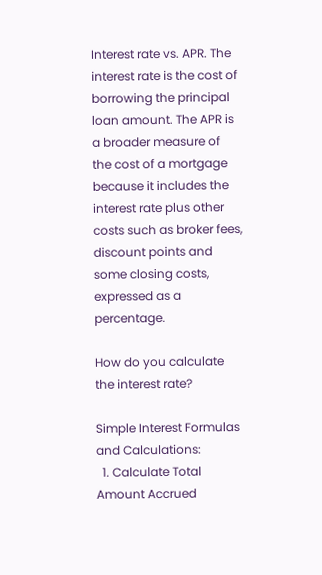Interest rate vs. APR. The interest rate is the cost of borrowing the principal loan amount. The APR is a broader measure of the cost of a mortgage because it includes the interest rate plus other costs such as broker fees, discount points and some closing costs, expressed as a percentage.

How do you calculate the interest rate?

Simple Interest Formulas and Calculations:
  1. Calculate Total Amount Accrued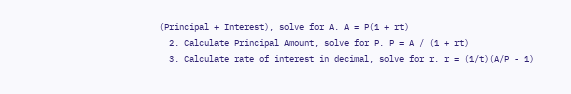(Principal + Interest), solve for A. A = P(1 + rt)
  2. Calculate Principal Amount, solve for P. P = A / (1 + rt)
  3. Calculate rate of interest in decimal, solve for r. r = (1/t)(A/P - 1)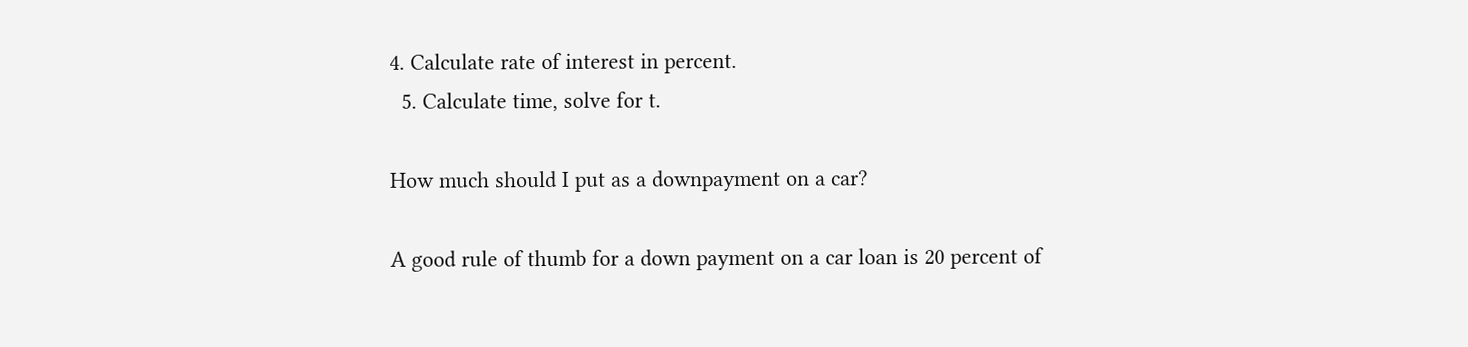4. Calculate rate of interest in percent.
  5. Calculate time, solve for t.

How much should I put as a downpayment on a car?

A good rule of thumb for a down payment on a car loan is 20 percent of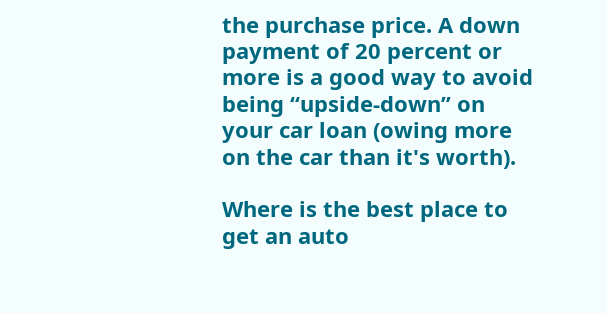the purchase price. A down payment of 20 percent or more is a good way to avoid being “upside-down” on your car loan (owing more on the car than it's worth).

Where is the best place to get an auto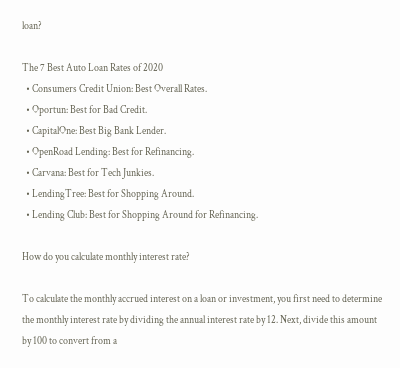loan?

The 7 Best Auto Loan Rates of 2020
  • Consumers Credit Union: Best Overall Rates.
  • Oportun: Best for Bad Credit.
  • CapitalOne: Best Big Bank Lender.
  • OpenRoad Lending: Best for Refinancing.
  • Carvana: Best for Tech Junkies.
  • LendingTree: Best for Shopping Around.
  • Lending Club: Best for Shopping Around for Refinancing.

How do you calculate monthly interest rate?

To calculate the monthly accrued interest on a loan or investment, you first need to determine the monthly interest rate by dividing the annual interest rate by 12. Next, divide this amount by 100 to convert from a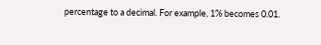percentage to a decimal. For example, 1% becomes 0.01.